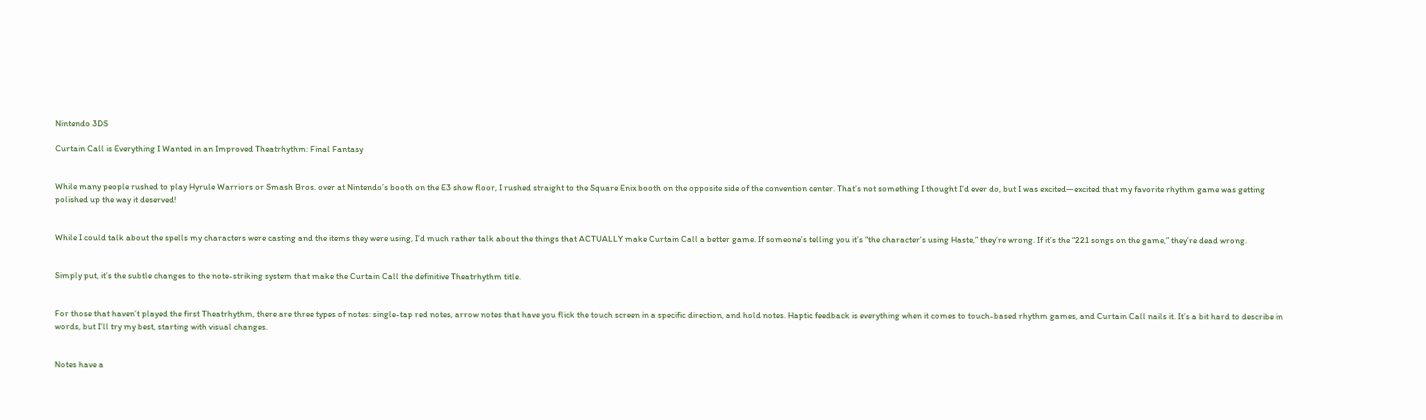Nintendo 3DS

Curtain Call is Everything I Wanted in an Improved Theatrhythm: Final Fantasy


While many people rushed to play Hyrule Warriors or Smash Bros. over at Nintendo’s booth on the E3 show floor, I rushed straight to the Square Enix booth on the opposite side of the convention center. That’s not something I thought I’d ever do, but I was excited—excited that my favorite rhythm game was getting polished up the way it deserved!


While I could talk about the spells my characters were casting and the items they were using, I’d much rather talk about the things that ACTUALLY make Curtain Call a better game. If someone’s telling you it’s “the character’s using Haste,” they’re wrong. If it’s the “221 songs on the game,” they’re dead wrong.


Simply put, it’s the subtle changes to the note-striking system that make the Curtain Call the definitive Theatrhythm title.


For those that haven’t played the first Theatrhythm, there are three types of notes: single-tap red notes, arrow notes that have you flick the touch screen in a specific direction, and hold notes. Haptic feedback is everything when it comes to touch-based rhythm games, and Curtain Call nails it. It’s a bit hard to describe in words, but I’ll try my best, starting with visual changes.


Notes have a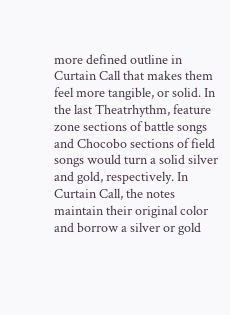more defined outline in Curtain Call that makes them feel more tangible, or solid. In the last Theatrhythm, feature zone sections of battle songs and Chocobo sections of field songs would turn a solid silver and gold, respectively. In Curtain Call, the notes maintain their original color and borrow a silver or gold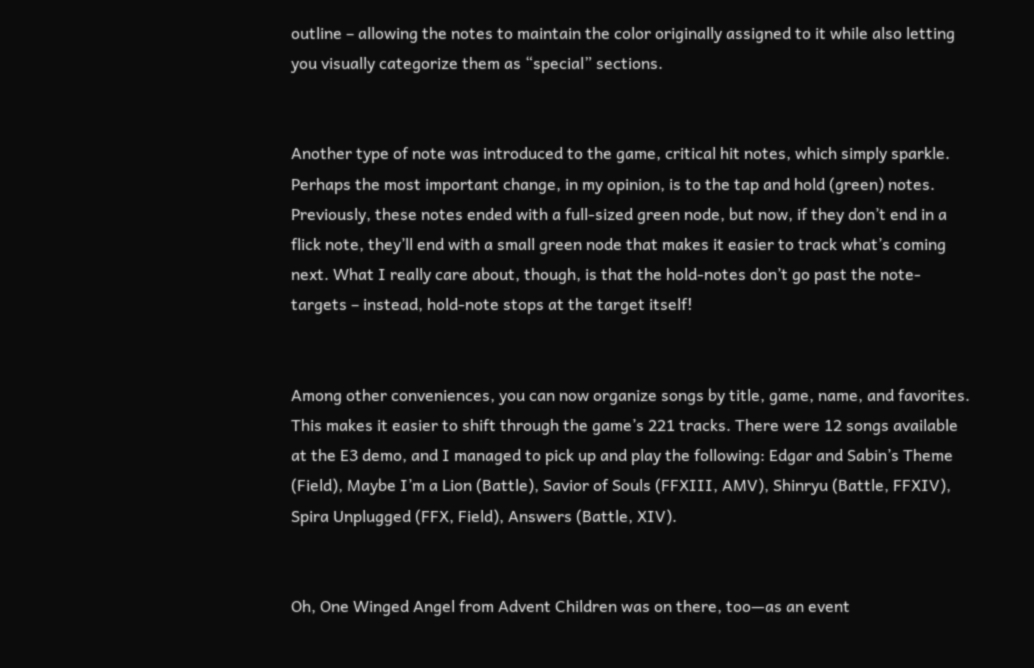outline – allowing the notes to maintain the color originally assigned to it while also letting you visually categorize them as “special” sections.


Another type of note was introduced to the game, critical hit notes, which simply sparkle. Perhaps the most important change, in my opinion, is to the tap and hold (green) notes. Previously, these notes ended with a full-sized green node, but now, if they don’t end in a flick note, they’ll end with a small green node that makes it easier to track what’s coming next. What I really care about, though, is that the hold-notes don’t go past the note-targets – instead, hold-note stops at the target itself!


Among other conveniences, you can now organize songs by title, game, name, and favorites. This makes it easier to shift through the game’s 221 tracks. There were 12 songs available at the E3 demo, and I managed to pick up and play the following: Edgar and Sabin’s Theme (Field), Maybe I’m a Lion (Battle), Savior of Souls (FFXIII, AMV), Shinryu (Battle, FFXIV), Spira Unplugged (FFX, Field), Answers (Battle, XIV).


Oh, One Winged Angel from Advent Children was on there, too—as an event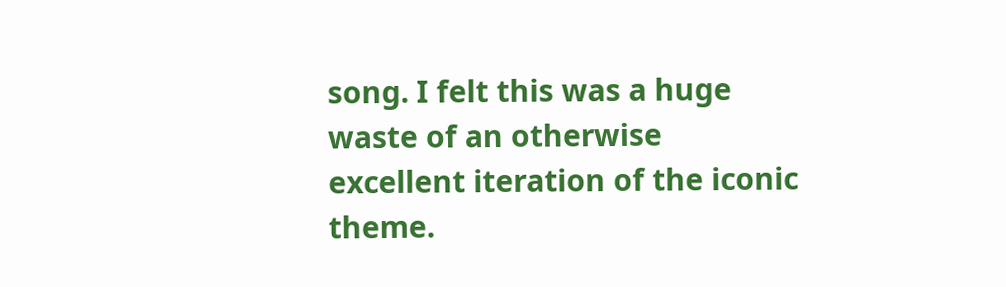song. I felt this was a huge waste of an otherwise excellent iteration of the iconic theme.